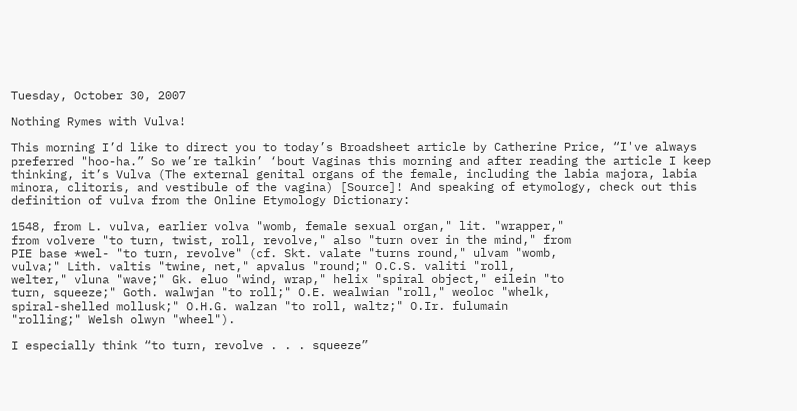Tuesday, October 30, 2007

Nothing Rymes with Vulva!

This morning I’d like to direct you to today’s Broadsheet article by Catherine Price, “I've always preferred "hoo-ha.” So we’re talkin’ ‘bout Vaginas this morning and after reading the article I keep thinking, it’s Vulva (The external genital organs of the female, including the labia majora, labia minora, clitoris, and vestibule of the vagina) [Source]! And speaking of etymology, check out this definition of vulva from the Online Etymology Dictionary:

1548, from L. vulva, earlier volva "womb, female sexual organ," lit. "wrapper,"
from volvere "to turn, twist, roll, revolve," also "turn over in the mind," from
PIE base *wel- "to turn, revolve" (cf. Skt. valate "turns round," ulvam "womb,
vulva;" Lith. valtis "twine, net," apvalus "round;" O.C.S. valiti "roll,
welter," vluna "wave;" Gk. eluo "wind, wrap," helix "spiral object," eilein "to
turn, squeeze;" Goth. walwjan "to roll;" O.E. wealwian "roll," weoloc "whelk,
spiral-shelled mollusk;" O.H.G. walzan "to roll, waltz;" O.Ir. fulumain
"rolling;" Welsh olwyn "wheel").

I especially think “to turn, revolve . . . squeeze”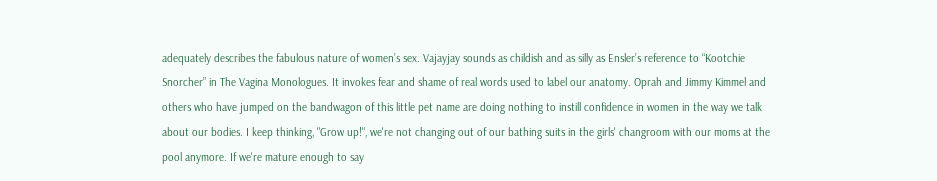adequately describes the fabulous nature of women’s sex. Vajayjay sounds as childish and as silly as Ensler’s reference to “Kootchie Snorcher” in The Vagina Monologues. It invokes fear and shame of real words used to label our anatomy. Oprah and Jimmy Kimmel and others who have jumped on the bandwagon of this little pet name are doing nothing to instill confidence in women in the way we talk about our bodies. I keep thinking, "Grow up!", we're not changing out of our bathing suits in the girls' changroom with our moms at the pool anymore. If we're mature enough to say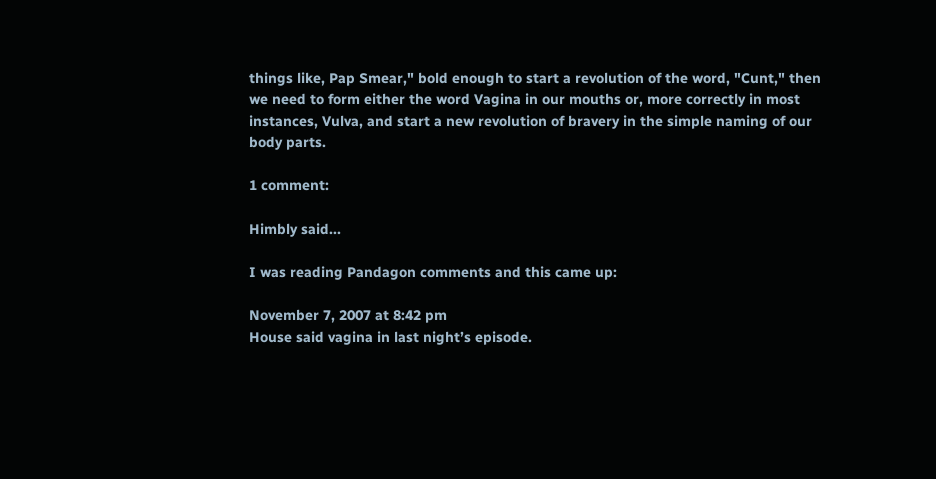things like, Pap Smear," bold enough to start a revolution of the word, "Cunt," then we need to form either the word Vagina in our mouths or, more correctly in most instances, Vulva, and start a new revolution of bravery in the simple naming of our body parts.

1 comment:

Himbly said...

I was reading Pandagon comments and this came up:

November 7, 2007 at 8:42 pm
House said vagina in last night’s episode.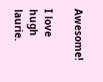Awesome!

I love hugh laurie.